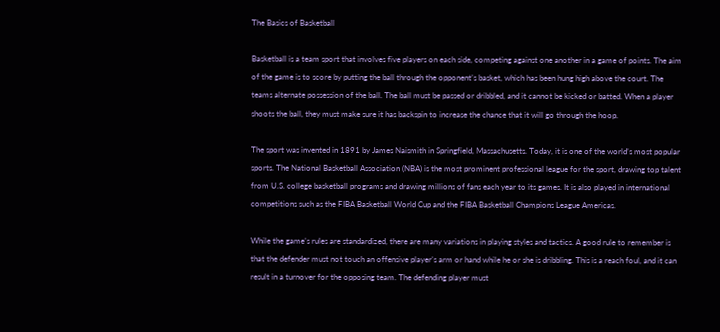The Basics of Basketball

Basketball is a team sport that involves five players on each side, competing against one another in a game of points. The aim of the game is to score by putting the ball through the opponent’s basket, which has been hung high above the court. The teams alternate possession of the ball. The ball must be passed or dribbled, and it cannot be kicked or batted. When a player shoots the ball, they must make sure it has backspin to increase the chance that it will go through the hoop.

The sport was invented in 1891 by James Naismith in Springfield, Massachusetts. Today, it is one of the world’s most popular sports. The National Basketball Association (NBA) is the most prominent professional league for the sport, drawing top talent from U.S. college basketball programs and drawing millions of fans each year to its games. It is also played in international competitions such as the FIBA Basketball World Cup and the FIBA Basketball Champions League Americas.

While the game’s rules are standardized, there are many variations in playing styles and tactics. A good rule to remember is that the defender must not touch an offensive player’s arm or hand while he or she is dribbling. This is a reach foul, and it can result in a turnover for the opposing team. The defending player must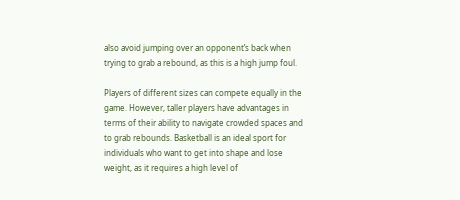also avoid jumping over an opponent’s back when trying to grab a rebound, as this is a high jump foul.

Players of different sizes can compete equally in the game. However, taller players have advantages in terms of their ability to navigate crowded spaces and to grab rebounds. Basketball is an ideal sport for individuals who want to get into shape and lose weight, as it requires a high level of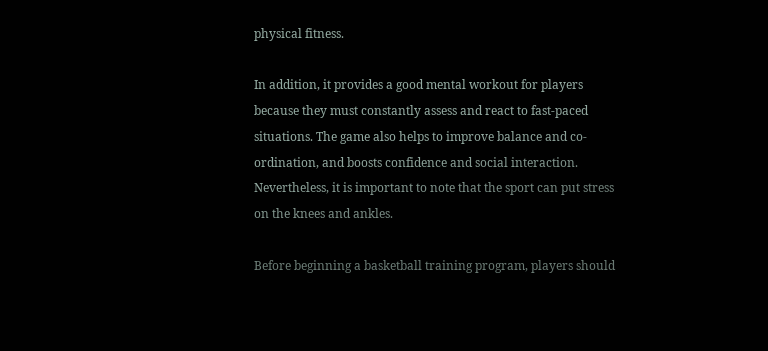physical fitness.

In addition, it provides a good mental workout for players because they must constantly assess and react to fast-paced situations. The game also helps to improve balance and co-ordination, and boosts confidence and social interaction. Nevertheless, it is important to note that the sport can put stress on the knees and ankles.

Before beginning a basketball training program, players should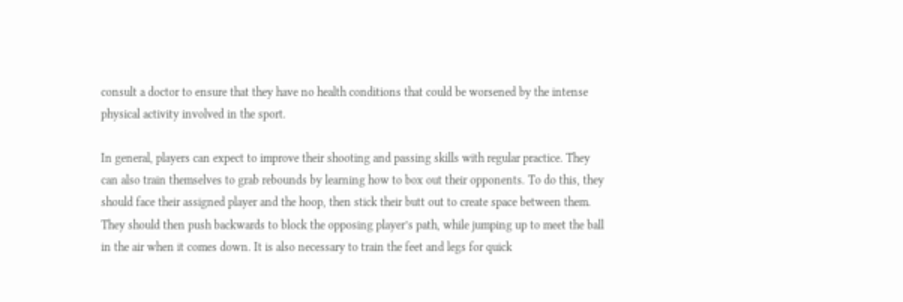consult a doctor to ensure that they have no health conditions that could be worsened by the intense physical activity involved in the sport.

In general, players can expect to improve their shooting and passing skills with regular practice. They can also train themselves to grab rebounds by learning how to box out their opponents. To do this, they should face their assigned player and the hoop, then stick their butt out to create space between them. They should then push backwards to block the opposing player’s path, while jumping up to meet the ball in the air when it comes down. It is also necessary to train the feet and legs for quick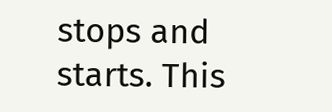stops and starts. This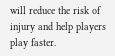will reduce the risk of injury and help players play faster.